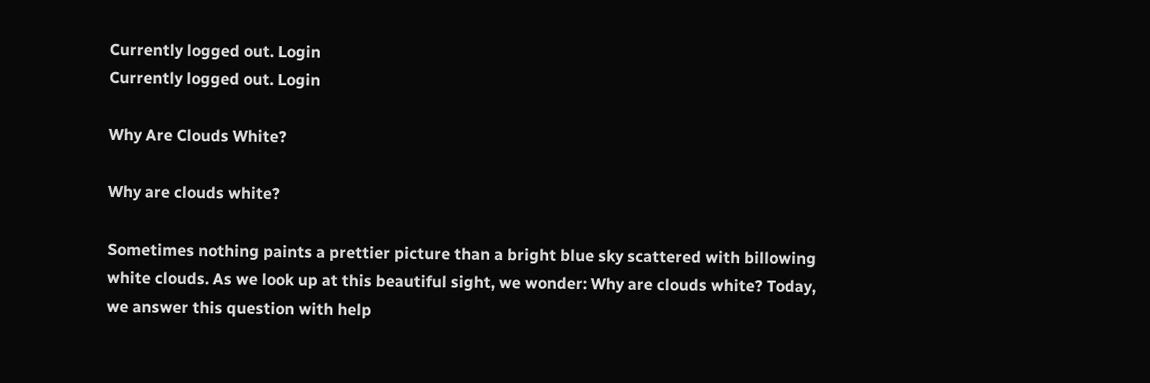Currently logged out. Login
Currently logged out. Login

Why Are Clouds White?

Why are clouds white?

Sometimes nothing paints a prettier picture than a bright blue sky scattered with billowing white clouds. As we look up at this beautiful sight, we wonder: Why are clouds white? Today, we answer this question with help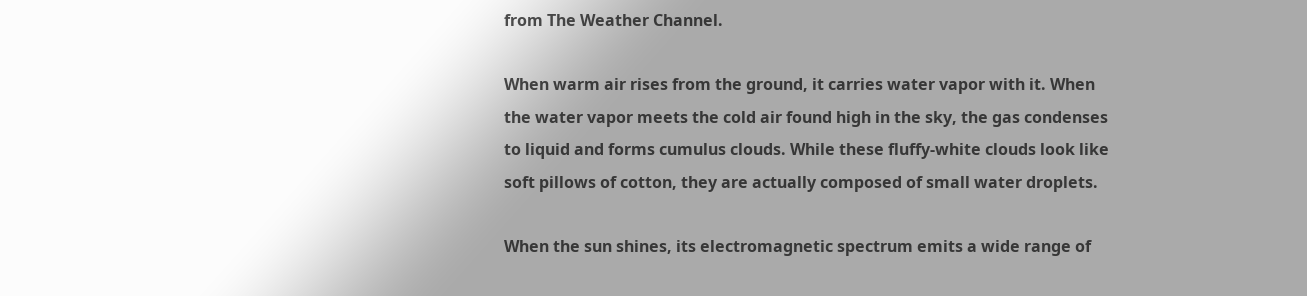from The Weather Channel.

When warm air rises from the ground, it carries water vapor with it. When the water vapor meets the cold air found high in the sky, the gas condenses to liquid and forms cumulus clouds. While these fluffy-white clouds look like soft pillows of cotton, they are actually composed of small water droplets.

When the sun shines, its electromagnetic spectrum emits a wide range of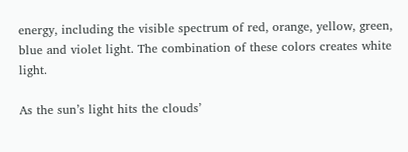energy, including the visible spectrum of red, orange, yellow, green, blue and violet light. The combination of these colors creates white light.

As the sun’s light hits the clouds’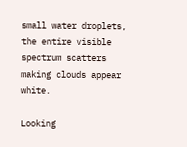small water droplets, the entire visible spectrum scatters making clouds appear white.

Looking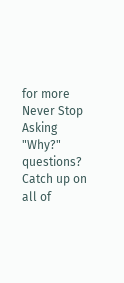for more Never Stop Asking "Why?" questions? Catch up on all of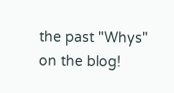the past "Whys" on the blog!